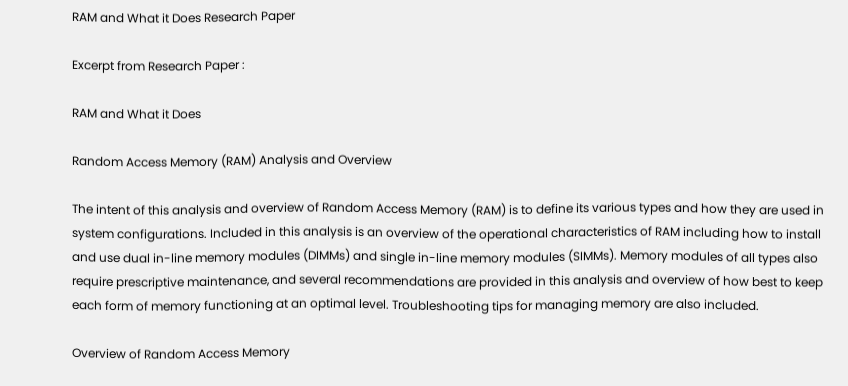RAM and What it Does Research Paper

Excerpt from Research Paper :

RAM and What it Does

Random Access Memory (RAM) Analysis and Overview

The intent of this analysis and overview of Random Access Memory (RAM) is to define its various types and how they are used in system configurations. Included in this analysis is an overview of the operational characteristics of RAM including how to install and use dual in-line memory modules (DIMMs) and single in-line memory modules (SIMMs). Memory modules of all types also require prescriptive maintenance, and several recommendations are provided in this analysis and overview of how best to keep each form of memory functioning at an optimal level. Troubleshooting tips for managing memory are also included.

Overview of Random Access Memory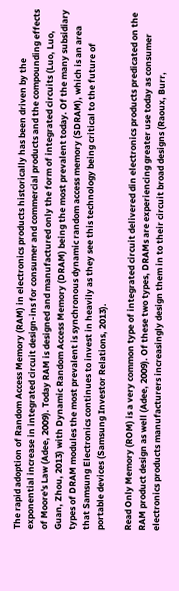The rapid adoption of Random Access Memory (RAM) in electronics products historically has been driven by the exponential increase in integrated circuit design-ins for consumer and commercial products and the compounding effects of Moore's Law (Adee, 2009). Today RAM is designed and manufactured only the form of integrated circuits (Luo, Luo, Guan, Zhou, 2013) with Dynamic Random Access Memory (DRAM) being the most prevalent today. Of the many subsidiary types of DRAM modules the most prevalent is synchronous dynamic random access memory (SDRAM), which is an area that Samsung Electronics continues to invest in heavily as they see this technology being critical to the future of portable devices (Samsung Investor Relations, 2013).

Read Only Memory (ROM) is a very common type of integrated circuit delivered din electronics products predicated on the RAM product design as well (Adee, 2009). Of these two types, DRAMs are experiencing greater use today as consumer electronics products manufacturers increasingly design them in to their circuit broad designs (Raoux, Burr,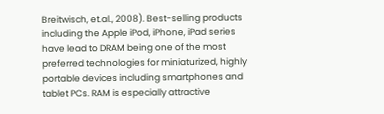Breitwisch, et.al., 2008). Best-selling products including the Apple iPod, iPhone, iPad series have lead to DRAM being one of the most preferred technologies for miniaturized, highly portable devices including smartphones and tablet PCs. RAM is especially attractive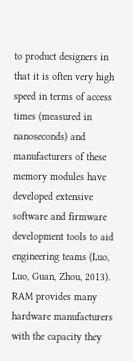to product designers in that it is often very high speed in terms of access times (measured in nanoseconds) and manufacturers of these memory modules have developed extensive software and firmware development tools to aid engineering teams (Luo, Luo, Guan, Zhou, 2013). RAM provides many hardware manufacturers with the capacity they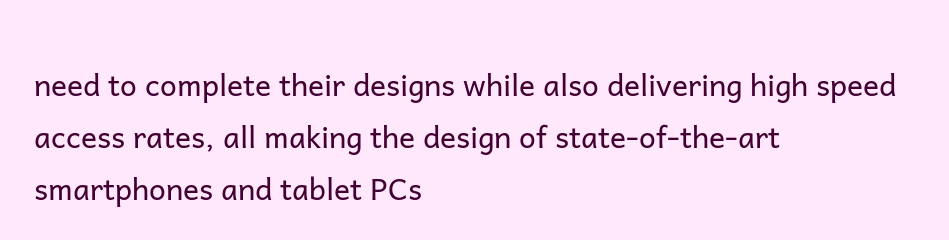need to complete their designs while also delivering high speed access rates, all making the design of state-of-the-art smartphones and tablet PCs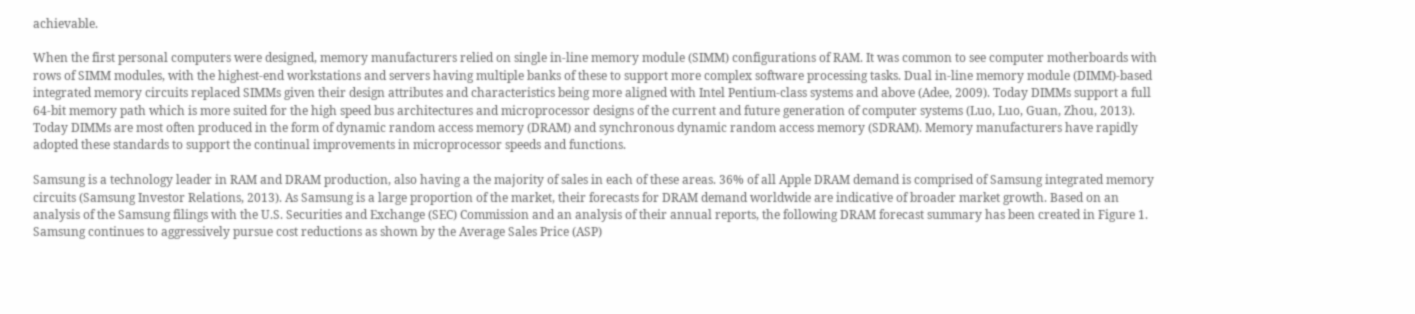achievable.

When the first personal computers were designed, memory manufacturers relied on single in-line memory module (SIMM) configurations of RAM. It was common to see computer motherboards with rows of SIMM modules, with the highest-end workstations and servers having multiple banks of these to support more complex software processing tasks. Dual in-line memory module (DIMM)-based integrated memory circuits replaced SIMMs given their design attributes and characteristics being more aligned with Intel Pentium-class systems and above (Adee, 2009). Today DIMMs support a full 64-bit memory path which is more suited for the high speed bus architectures and microprocessor designs of the current and future generation of computer systems (Luo, Luo, Guan, Zhou, 2013). Today DIMMs are most often produced in the form of dynamic random access memory (DRAM) and synchronous dynamic random access memory (SDRAM). Memory manufacturers have rapidly adopted these standards to support the continual improvements in microprocessor speeds and functions.

Samsung is a technology leader in RAM and DRAM production, also having a the majority of sales in each of these areas. 36% of all Apple DRAM demand is comprised of Samsung integrated memory circuits (Samsung Investor Relations, 2013). As Samsung is a large proportion of the market, their forecasts for DRAM demand worldwide are indicative of broader market growth. Based on an analysis of the Samsung filings with the U.S. Securities and Exchange (SEC) Commission and an analysis of their annual reports, the following DRAM forecast summary has been created in Figure 1. Samsung continues to aggressively pursue cost reductions as shown by the Average Sales Price (ASP)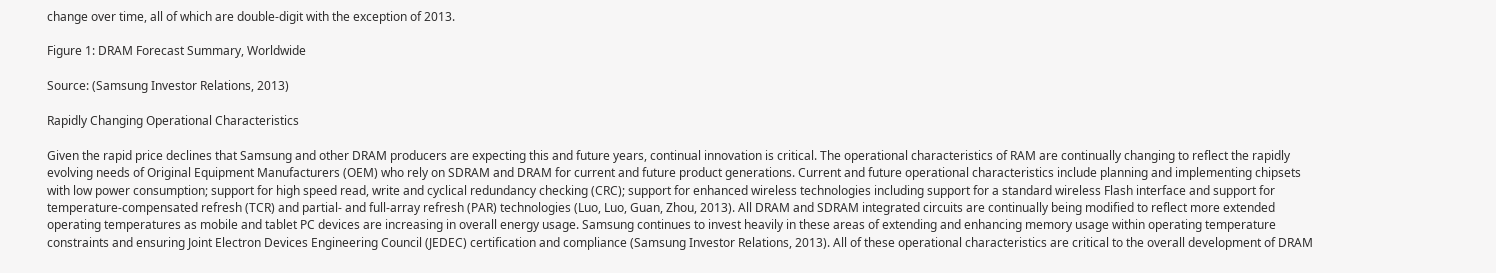change over time, all of which are double-digit with the exception of 2013.

Figure 1: DRAM Forecast Summary, Worldwide

Source: (Samsung Investor Relations, 2013)

Rapidly Changing Operational Characteristics

Given the rapid price declines that Samsung and other DRAM producers are expecting this and future years, continual innovation is critical. The operational characteristics of RAM are continually changing to reflect the rapidly evolving needs of Original Equipment Manufacturers (OEM) who rely on SDRAM and DRAM for current and future product generations. Current and future operational characteristics include planning and implementing chipsets with low power consumption; support for high speed read, write and cyclical redundancy checking (CRC); support for enhanced wireless technologies including support for a standard wireless Flash interface and support for temperature-compensated refresh (TCR) and partial- and full-array refresh (PAR) technologies (Luo, Luo, Guan, Zhou, 2013). All DRAM and SDRAM integrated circuits are continually being modified to reflect more extended operating temperatures as mobile and tablet PC devices are increasing in overall energy usage. Samsung continues to invest heavily in these areas of extending and enhancing memory usage within operating temperature constraints and ensuring Joint Electron Devices Engineering Council (JEDEC) certification and compliance (Samsung Investor Relations, 2013). All of these operational characteristics are critical to the overall development of DRAM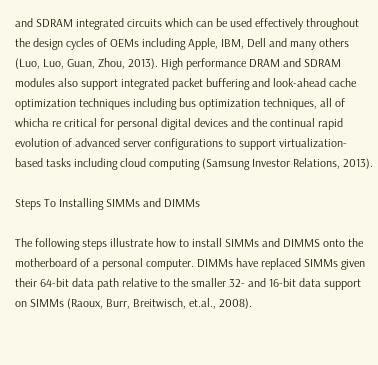and SDRAM integrated circuits which can be used effectively throughout the design cycles of OEMs including Apple, IBM, Dell and many others (Luo, Luo, Guan, Zhou, 2013). High performance DRAM and SDRAM modules also support integrated packet buffering and look-ahead cache optimization techniques including bus optimization techniques, all of whicha re critical for personal digital devices and the continual rapid evolution of advanced server configurations to support virtualization-based tasks including cloud computing (Samsung Investor Relations, 2013).

Steps To Installing SIMMs and DIMMs

The following steps illustrate how to install SIMMs and DIMMS onto the motherboard of a personal computer. DIMMs have replaced SIMMs given their 64-bit data path relative to the smaller 32- and 16-bit data support on SIMMs (Raoux, Burr, Breitwisch, et.al., 2008).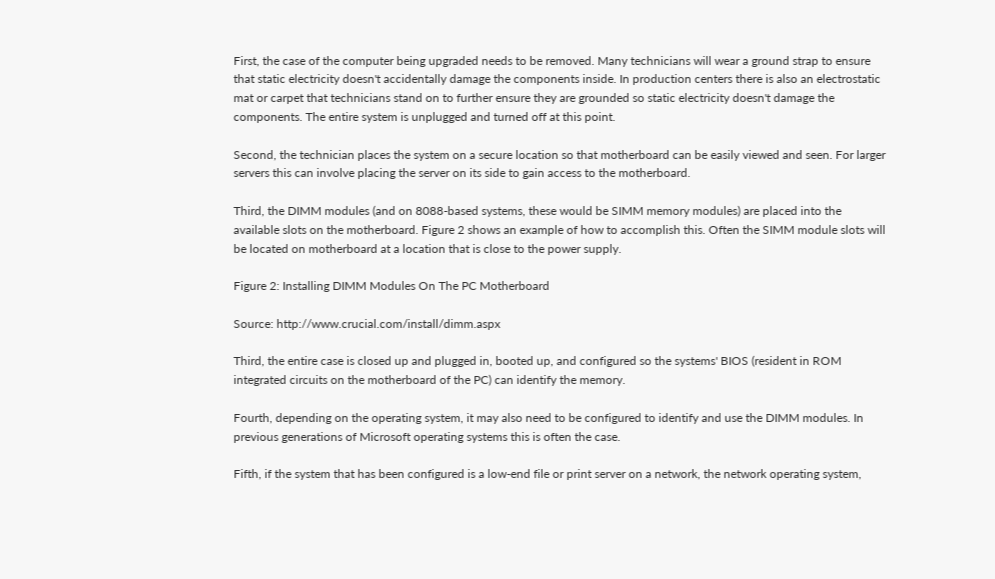First, the case of the computer being upgraded needs to be removed. Many technicians will wear a ground strap to ensure that static electricity doesn't accidentally damage the components inside. In production centers there is also an electrostatic mat or carpet that technicians stand on to further ensure they are grounded so static electricity doesn't damage the components. The entire system is unplugged and turned off at this point.

Second, the technician places the system on a secure location so that motherboard can be easily viewed and seen. For larger servers this can involve placing the server on its side to gain access to the motherboard.

Third, the DIMM modules (and on 8088-based systems, these would be SIMM memory modules) are placed into the available slots on the motherboard. Figure 2 shows an example of how to accomplish this. Often the SIMM module slots will be located on motherboard at a location that is close to the power supply.

Figure 2: Installing DIMM Modules On The PC Motherboard

Source: http://www.crucial.com/install/dimm.aspx

Third, the entire case is closed up and plugged in, booted up, and configured so the systems' BIOS (resident in ROM integrated circuits on the motherboard of the PC) can identify the memory.

Fourth, depending on the operating system, it may also need to be configured to identify and use the DIMM modules. In previous generations of Microsoft operating systems this is often the case.

Fifth, if the system that has been configured is a low-end file or print server on a network, the network operating system,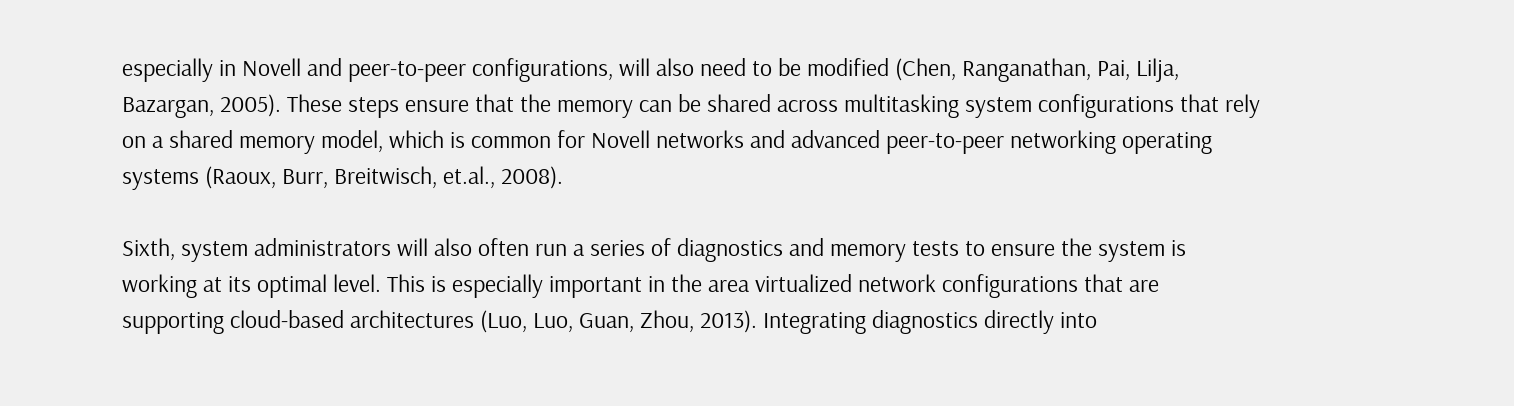especially in Novell and peer-to-peer configurations, will also need to be modified (Chen, Ranganathan, Pai, Lilja, Bazargan, 2005). These steps ensure that the memory can be shared across multitasking system configurations that rely on a shared memory model, which is common for Novell networks and advanced peer-to-peer networking operating systems (Raoux, Burr, Breitwisch, et.al., 2008).

Sixth, system administrators will also often run a series of diagnostics and memory tests to ensure the system is working at its optimal level. This is especially important in the area virtualized network configurations that are supporting cloud-based architectures (Luo, Luo, Guan, Zhou, 2013). Integrating diagnostics directly into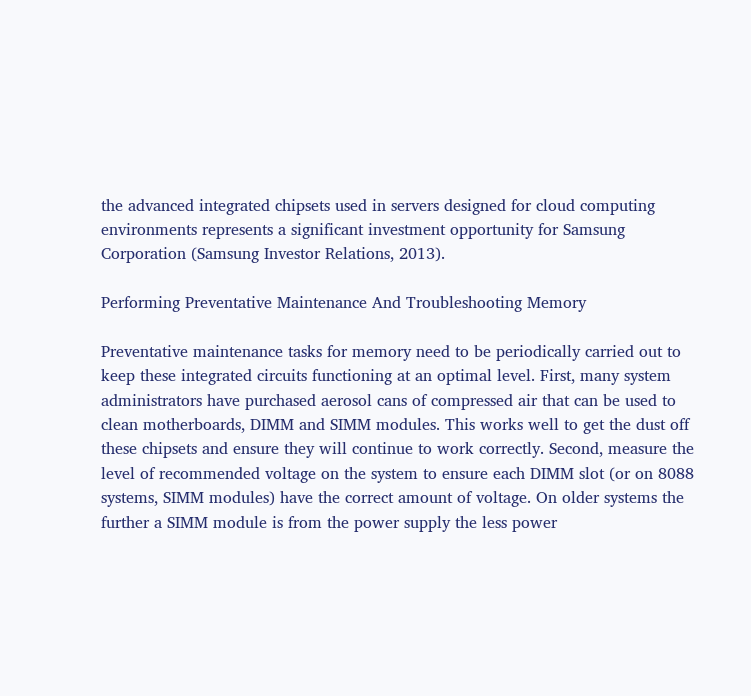the advanced integrated chipsets used in servers designed for cloud computing environments represents a significant investment opportunity for Samsung Corporation (Samsung Investor Relations, 2013).

Performing Preventative Maintenance And Troubleshooting Memory

Preventative maintenance tasks for memory need to be periodically carried out to keep these integrated circuits functioning at an optimal level. First, many system administrators have purchased aerosol cans of compressed air that can be used to clean motherboards, DIMM and SIMM modules. This works well to get the dust off these chipsets and ensure they will continue to work correctly. Second, measure the level of recommended voltage on the system to ensure each DIMM slot (or on 8088 systems, SIMM modules) have the correct amount of voltage. On older systems the further a SIMM module is from the power supply the less power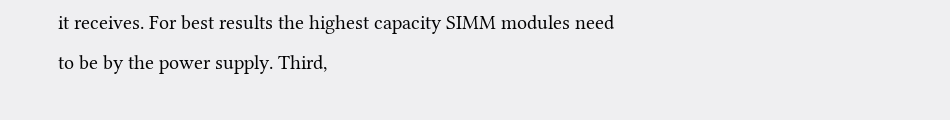it receives. For best results the highest capacity SIMM modules need to be by the power supply. Third,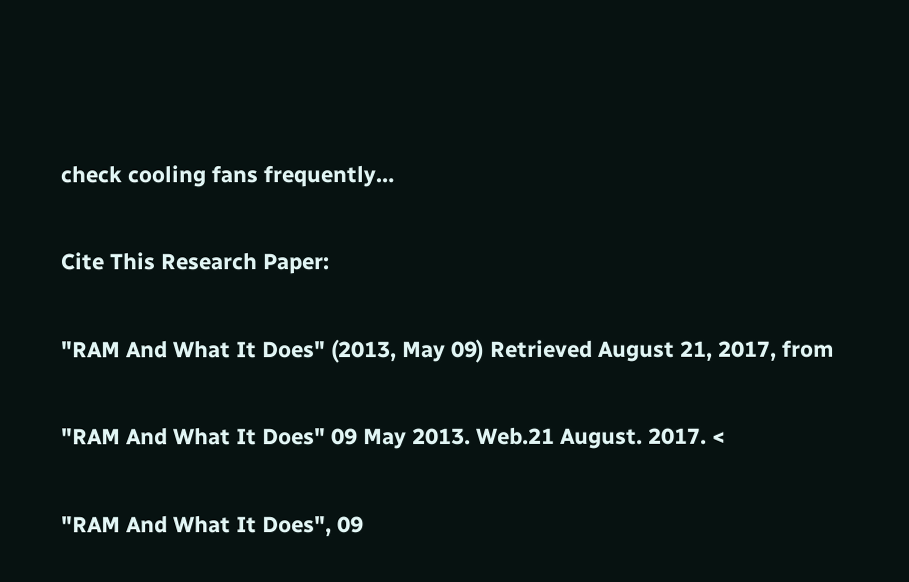check cooling fans frequently…

Cite This Research Paper:

"RAM And What It Does" (2013, May 09) Retrieved August 21, 2017, from

"RAM And What It Does" 09 May 2013. Web.21 August. 2017. <

"RAM And What It Does", 09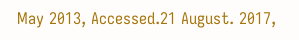May 2013, Accessed.21 August. 2017,